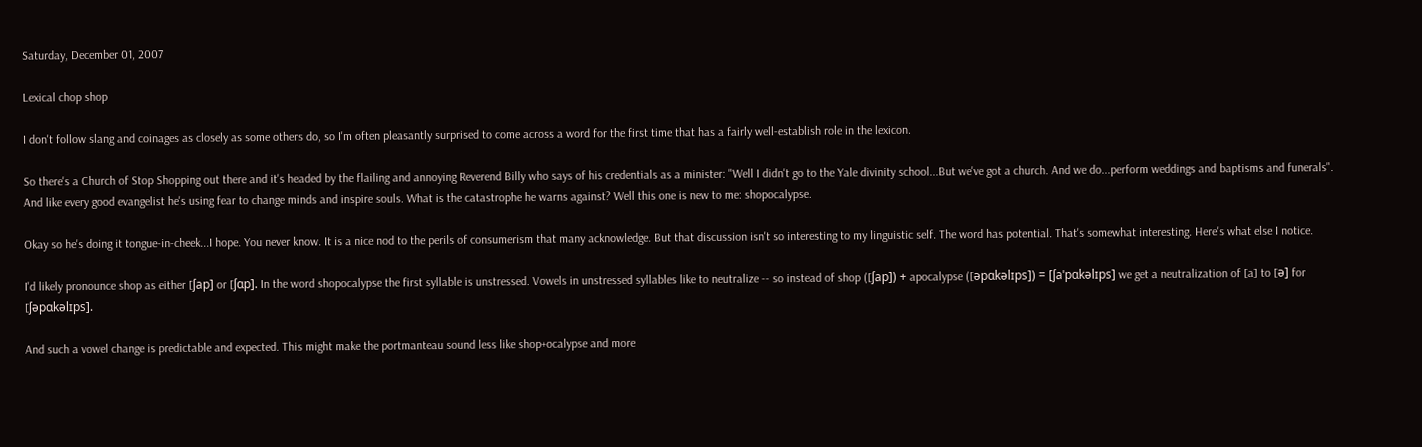Saturday, December 01, 2007

Lexical chop shop

I don't follow slang and coinages as closely as some others do, so I'm often pleasantly surprised to come across a word for the first time that has a fairly well-establish role in the lexicon.

So there's a Church of Stop Shopping out there and it's headed by the flailing and annoying Reverend Billy who says of his credentials as a minister: "Well I didn't go to the Yale divinity school...But we've got a church. And we do...perform weddings and baptisms and funerals". And like every good evangelist he's using fear to change minds and inspire souls. What is the catastrophe he warns against? Well this one is new to me: shopocalypse.

Okay so he's doing it tongue-in-cheek...I hope. You never know. It is a nice nod to the perils of consumerism that many acknowledge. But that discussion isn't so interesting to my linguistic self. The word has potential. That's somewhat interesting. Here's what else I notice.

I'd likely pronounce shop as either [ʃap] or [ʃɑp]. In the word shopocalypse the first syllable is unstressed. Vowels in unstressed syllables like to neutralize -- so instead of shop ([ʃap]) + apocalypse ([əpɑkəlɪps]) = [ʃaˈpɑkəlɪps] we get a neutralization of [a] to [ə] for [ʃəpɑkəlɪps].

And such a vowel change is predictable and expected. This might make the portmanteau sound less like shop+ocalypse and more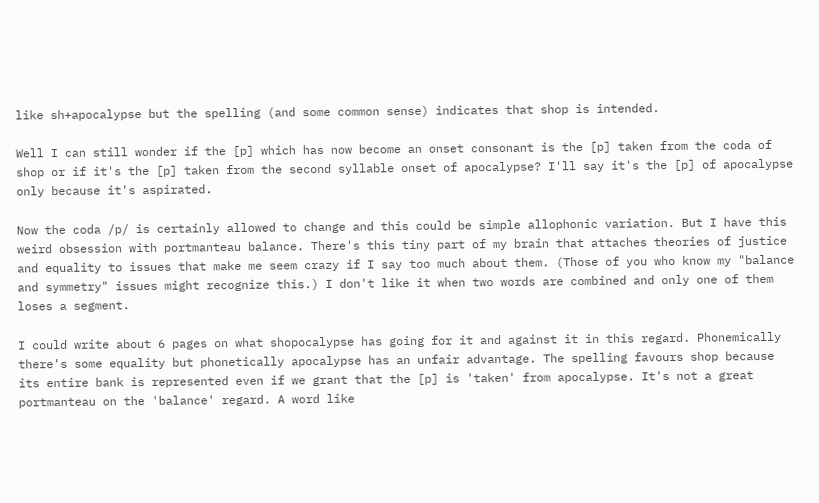like sh+apocalypse but the spelling (and some common sense) indicates that shop is intended.

Well I can still wonder if the [p] which has now become an onset consonant is the [p] taken from the coda of shop or if it's the [p] taken from the second syllable onset of apocalypse? I'll say it's the [p] of apocalypse only because it's aspirated.

Now the coda /p/ is certainly allowed to change and this could be simple allophonic variation. But I have this weird obsession with portmanteau balance. There's this tiny part of my brain that attaches theories of justice and equality to issues that make me seem crazy if I say too much about them. (Those of you who know my "balance and symmetry" issues might recognize this.) I don't like it when two words are combined and only one of them loses a segment.

I could write about 6 pages on what shopocalypse has going for it and against it in this regard. Phonemically there's some equality but phonetically apocalypse has an unfair advantage. The spelling favours shop because its entire bank is represented even if we grant that the [p] is 'taken' from apocalypse. It's not a great portmanteau on the 'balance' regard. A word like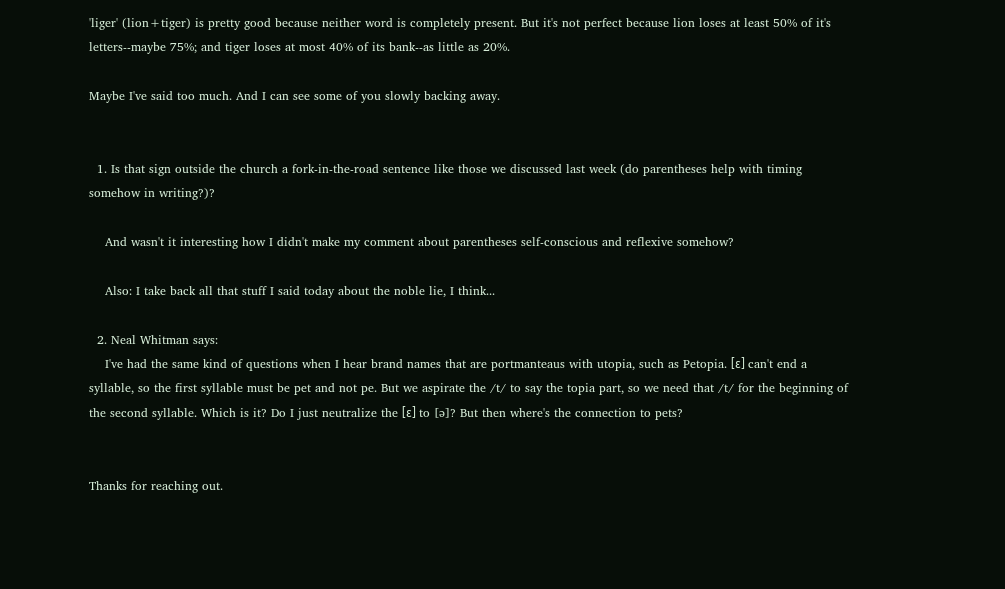'liger' (lion+tiger) is pretty good because neither word is completely present. But it's not perfect because lion loses at least 50% of it's letters--maybe 75%; and tiger loses at most 40% of its bank--as little as 20%.

Maybe I've said too much. And I can see some of you slowly backing away.


  1. Is that sign outside the church a fork-in-the-road sentence like those we discussed last week (do parentheses help with timing somehow in writing?)?

    And wasn't it interesting how I didn't make my comment about parentheses self-conscious and reflexive somehow?

    Also: I take back all that stuff I said today about the noble lie, I think...

  2. Neal Whitman says:
    I've had the same kind of questions when I hear brand names that are portmanteaus with utopia, such as Petopia. [ε] can't end a syllable, so the first syllable must be pet and not pe. But we aspirate the /t/ to say the topia part, so we need that /t/ for the beginning of the second syllable. Which is it? Do I just neutralize the [ε] to [ə]? But then where's the connection to pets?


Thanks for reaching out.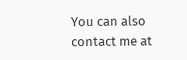You can also contact me at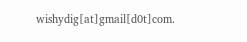wishydig[at]gmail[d0t]com.